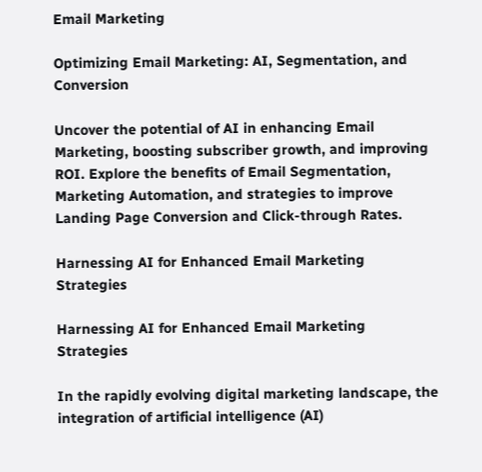Email Marketing

Optimizing Email Marketing: AI, Segmentation, and Conversion

Uncover the potential of AI in enhancing Email Marketing, boosting subscriber growth, and improving ROI. Explore the benefits of Email Segmentation, Marketing Automation, and strategies to improve Landing Page Conversion and Click-through Rates.

Harnessing AI for Enhanced Email Marketing Strategies

Harnessing AI for Enhanced Email Marketing Strategies

In the rapidly evolving digital marketing landscape, the integration of artificial intelligence (AI)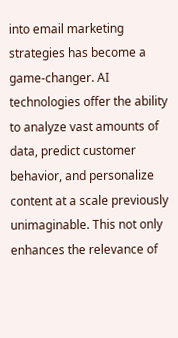into email marketing strategies has become a game-changer. AI technologies offer the ability to analyze vast amounts of data, predict customer behavior, and personalize content at a scale previously unimaginable. This not only enhances the relevance of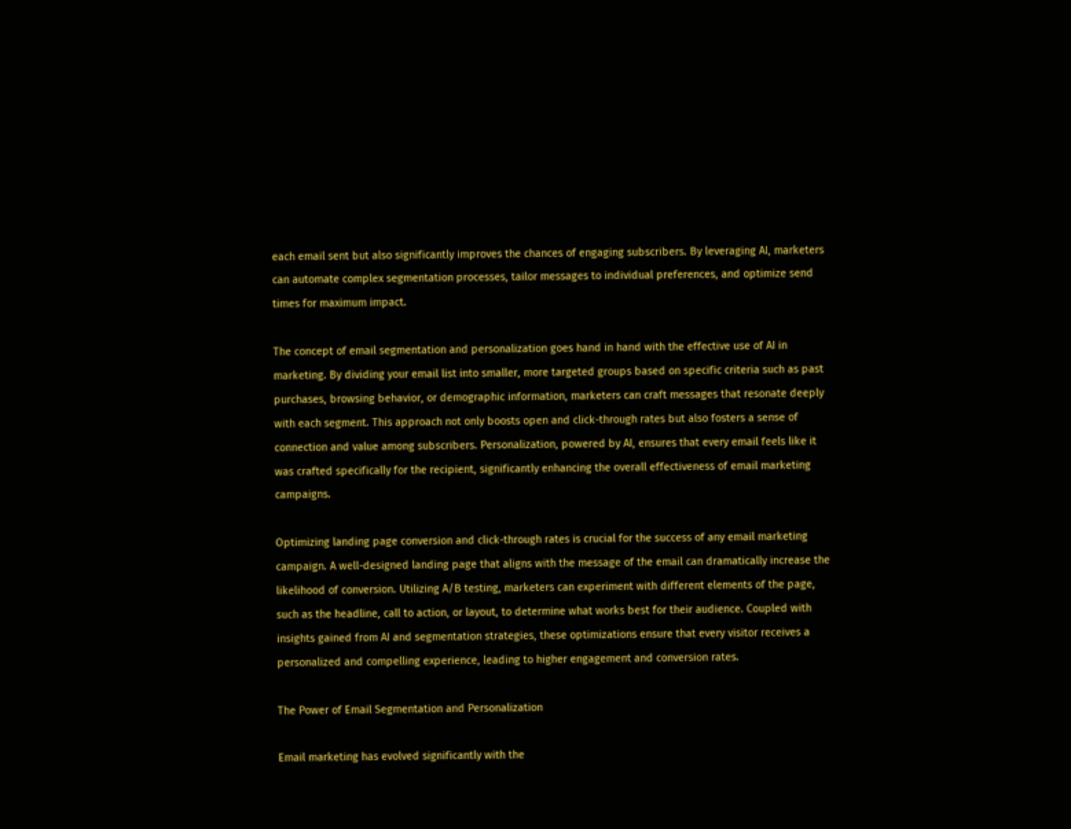each email sent but also significantly improves the chances of engaging subscribers. By leveraging AI, marketers can automate complex segmentation processes, tailor messages to individual preferences, and optimize send times for maximum impact.

The concept of email segmentation and personalization goes hand in hand with the effective use of AI in marketing. By dividing your email list into smaller, more targeted groups based on specific criteria such as past purchases, browsing behavior, or demographic information, marketers can craft messages that resonate deeply with each segment. This approach not only boosts open and click-through rates but also fosters a sense of connection and value among subscribers. Personalization, powered by AI, ensures that every email feels like it was crafted specifically for the recipient, significantly enhancing the overall effectiveness of email marketing campaigns.

Optimizing landing page conversion and click-through rates is crucial for the success of any email marketing campaign. A well-designed landing page that aligns with the message of the email can dramatically increase the likelihood of conversion. Utilizing A/B testing, marketers can experiment with different elements of the page, such as the headline, call to action, or layout, to determine what works best for their audience. Coupled with insights gained from AI and segmentation strategies, these optimizations ensure that every visitor receives a personalized and compelling experience, leading to higher engagement and conversion rates.

The Power of Email Segmentation and Personalization

Email marketing has evolved significantly with the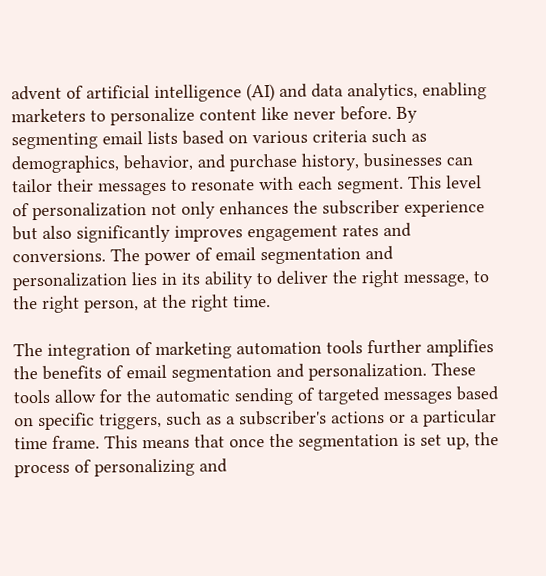advent of artificial intelligence (AI) and data analytics, enabling marketers to personalize content like never before. By segmenting email lists based on various criteria such as demographics, behavior, and purchase history, businesses can tailor their messages to resonate with each segment. This level of personalization not only enhances the subscriber experience but also significantly improves engagement rates and conversions. The power of email segmentation and personalization lies in its ability to deliver the right message, to the right person, at the right time.

The integration of marketing automation tools further amplifies the benefits of email segmentation and personalization. These tools allow for the automatic sending of targeted messages based on specific triggers, such as a subscriber's actions or a particular time frame. This means that once the segmentation is set up, the process of personalizing and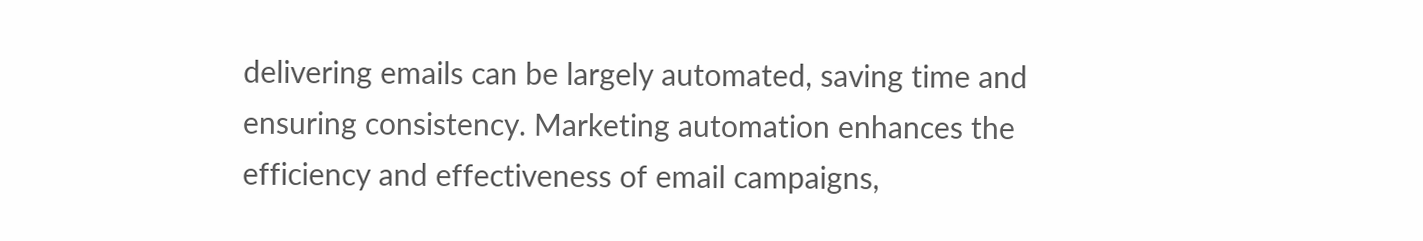delivering emails can be largely automated, saving time and ensuring consistency. Marketing automation enhances the efficiency and effectiveness of email campaigns,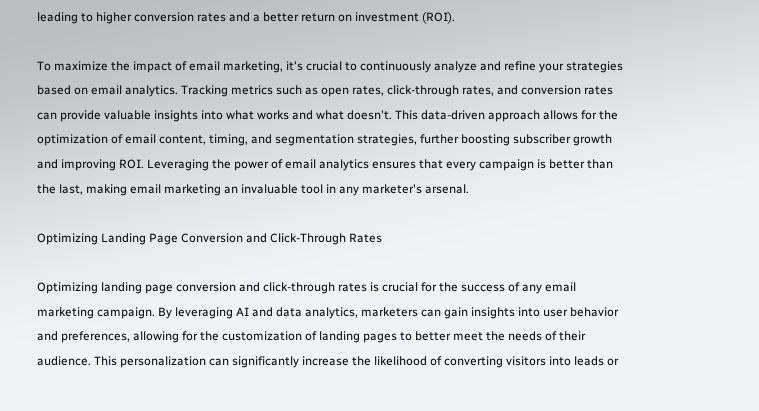leading to higher conversion rates and a better return on investment (ROI).

To maximize the impact of email marketing, it's crucial to continuously analyze and refine your strategies based on email analytics. Tracking metrics such as open rates, click-through rates, and conversion rates can provide valuable insights into what works and what doesn't. This data-driven approach allows for the optimization of email content, timing, and segmentation strategies, further boosting subscriber growth and improving ROI. Leveraging the power of email analytics ensures that every campaign is better than the last, making email marketing an invaluable tool in any marketer's arsenal.

Optimizing Landing Page Conversion and Click-Through Rates

Optimizing landing page conversion and click-through rates is crucial for the success of any email marketing campaign. By leveraging AI and data analytics, marketers can gain insights into user behavior and preferences, allowing for the customization of landing pages to better meet the needs of their audience. This personalization can significantly increase the likelihood of converting visitors into leads or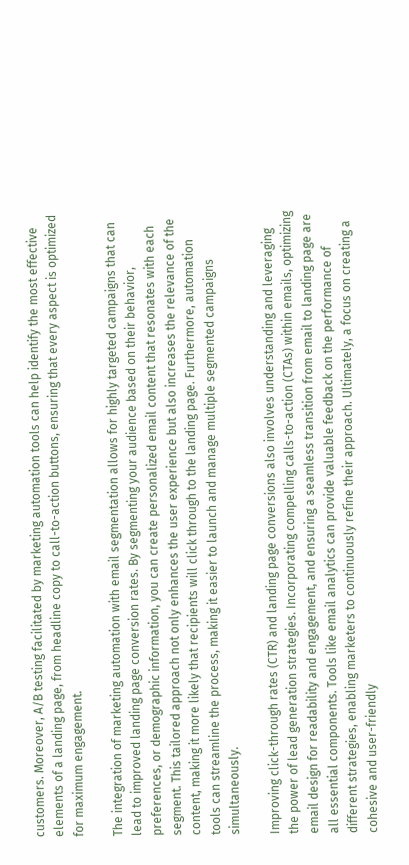customers. Moreover, A/B testing facilitated by marketing automation tools can help identify the most effective elements of a landing page, from headline copy to call-to-action buttons, ensuring that every aspect is optimized for maximum engagement.

The integration of marketing automation with email segmentation allows for highly targeted campaigns that can lead to improved landing page conversion rates. By segmenting your audience based on their behavior, preferences, or demographic information, you can create personalized email content that resonates with each segment. This tailored approach not only enhances the user experience but also increases the relevance of the content, making it more likely that recipients will click through to the landing page. Furthermore, automation tools can streamline the process, making it easier to launch and manage multiple segmented campaigns simultaneously.

Improving click-through rates (CTR) and landing page conversions also involves understanding and leveraging the power of lead generation strategies. Incorporating compelling calls-to-action (CTAs) within emails, optimizing email design for readability and engagement, and ensuring a seamless transition from email to landing page are all essential components. Tools like email analytics can provide valuable feedback on the performance of different strategies, enabling marketers to continuously refine their approach. Ultimately, a focus on creating a cohesive and user-friendly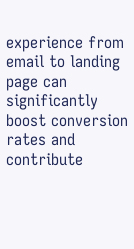experience from email to landing page can significantly boost conversion rates and contribute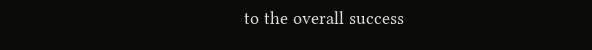to the overall success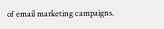of email marketing campaigns.